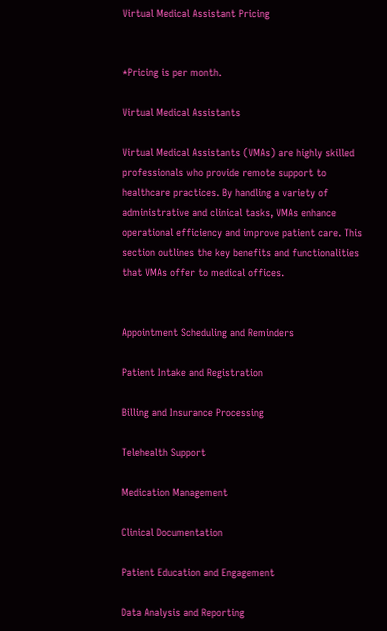Virtual Medical Assistant Pricing


*Pricing is per month.

Virtual Medical Assistants

Virtual Medical Assistants (VMAs) are highly skilled professionals who provide remote support to healthcare practices. By handling a variety of administrative and clinical tasks, VMAs enhance operational efficiency and improve patient care. This section outlines the key benefits and functionalities that VMAs offer to medical offices.


Appointment Scheduling and Reminders

Patient Intake and Registration

Billing and Insurance Processing

Telehealth Support

Medication Management

Clinical Documentation

Patient Education and Engagement

Data Analysis and Reporting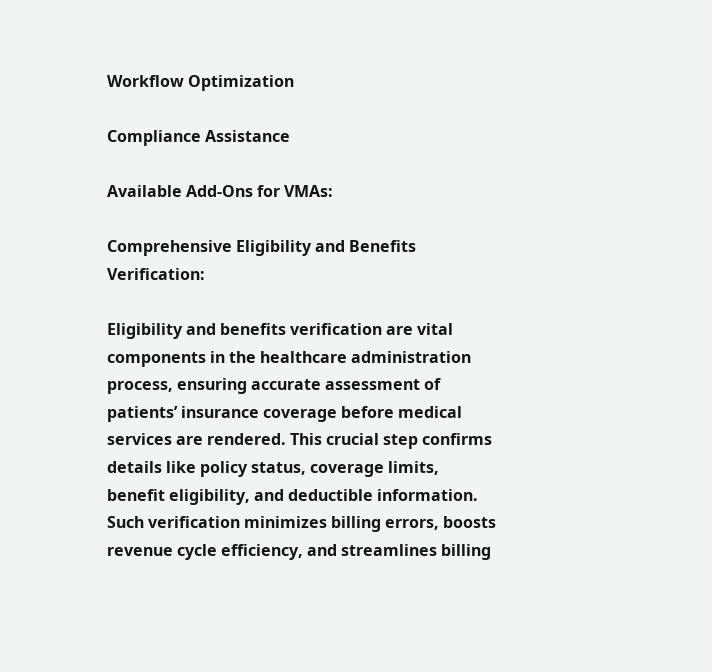Workflow Optimization

Compliance Assistance

Available Add-Ons for VMAs:

Comprehensive Eligibility and Benefits Verification:

Eligibility and benefits verification are vital components in the healthcare administration process, ensuring accurate assessment of patients’ insurance coverage before medical services are rendered. This crucial step confirms details like policy status, coverage limits, benefit eligibility, and deductible information. Such verification minimizes billing errors, boosts revenue cycle efficiency, and streamlines billing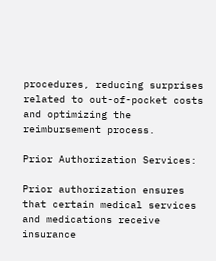procedures, reducing surprises related to out-of-pocket costs and optimizing the reimbursement process.

Prior Authorization Services:

Prior authorization ensures that certain medical services and medications receive insurance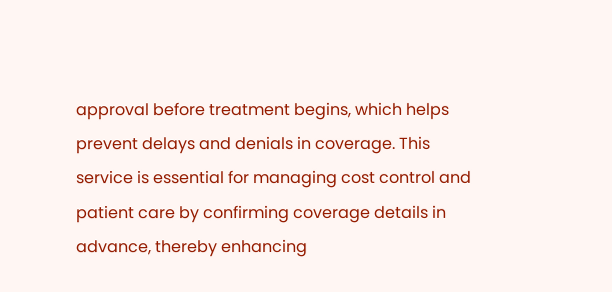approval before treatment begins, which helps prevent delays and denials in coverage. This service is essential for managing cost control and patient care by confirming coverage details in advance, thereby enhancing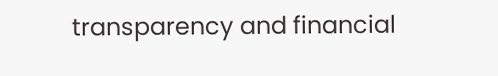transparency and financial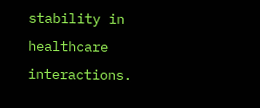stability in healthcare interactions.